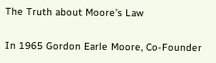The Truth about Moore’s Law

In 1965 Gordon Earle Moore, Co-Founder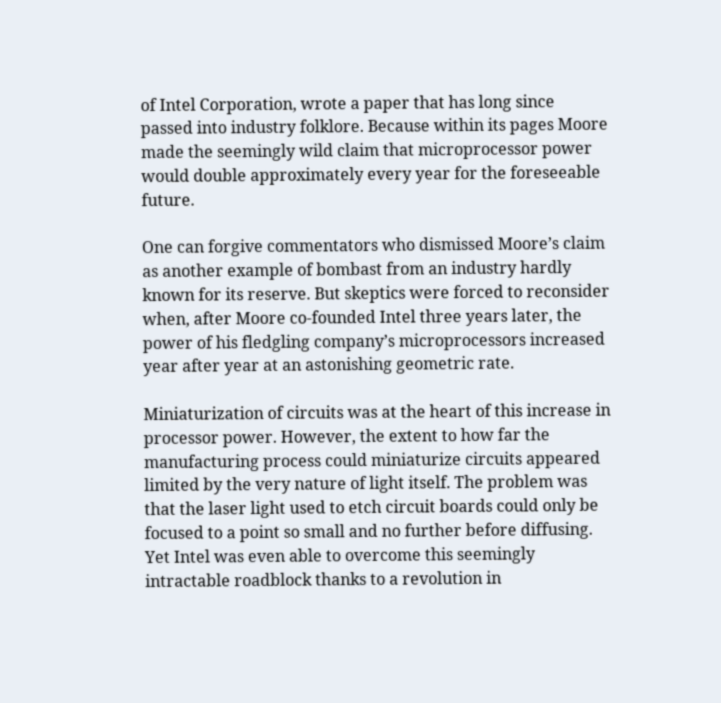of Intel Corporation, wrote a paper that has long since passed into industry folklore. Because within its pages Moore made the seemingly wild claim that microprocessor power would double approximately every year for the foreseeable future.

One can forgive commentators who dismissed Moore’s claim as another example of bombast from an industry hardly known for its reserve. But skeptics were forced to reconsider when, after Moore co-founded Intel three years later, the power of his fledgling company’s microprocessors increased year after year at an astonishing geometric rate.

Miniaturization of circuits was at the heart of this increase in processor power. However, the extent to how far the manufacturing process could miniaturize circuits appeared limited by the very nature of light itself. The problem was that the laser light used to etch circuit boards could only be focused to a point so small and no further before diffusing. Yet Intel was even able to overcome this seemingly intractable roadblock thanks to a revolution in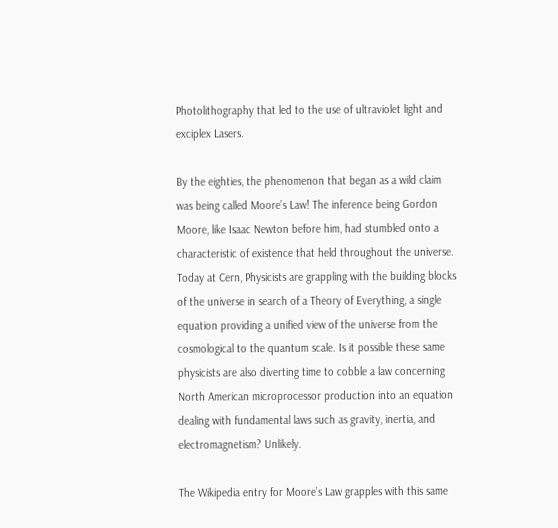Photolithography that led to the use of ultraviolet light and exciplex Lasers.

By the eighties, the phenomenon that began as a wild claim was being called Moore’s Law! The inference being Gordon Moore, like Isaac Newton before him, had stumbled onto a characteristic of existence that held throughout the universe. Today at Cern, Physicists are grappling with the building blocks of the universe in search of a Theory of Everything, a single equation providing a unified view of the universe from the cosmological to the quantum scale. Is it possible these same physicists are also diverting time to cobble a law concerning North American microprocessor production into an equation dealing with fundamental laws such as gravity, inertia, and electromagnetism? Unlikely.

The Wikipedia entry for Moore’s Law grapples with this same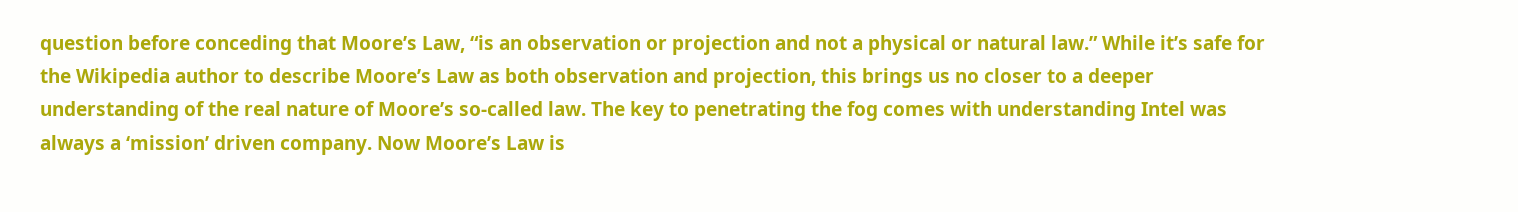question before conceding that Moore’s Law, “is an observation or projection and not a physical or natural law.” While it’s safe for the Wikipedia author to describe Moore’s Law as both observation and projection, this brings us no closer to a deeper understanding of the real nature of Moore’s so-called law. The key to penetrating the fog comes with understanding Intel was always a ‘mission’ driven company. Now Moore’s Law is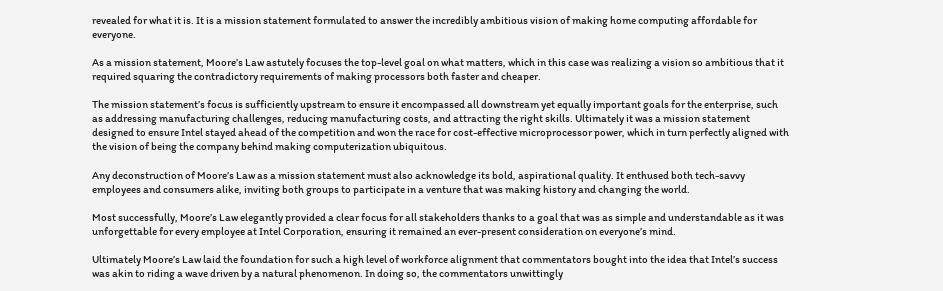revealed for what it is. It is a mission statement formulated to answer the incredibly ambitious vision of making home computing affordable for everyone.

As a mission statement, Moore’s Law astutely focuses the top-level goal on what matters, which in this case was realizing a vision so ambitious that it required squaring the contradictory requirements of making processors both faster and cheaper.

The mission statement’s focus is sufficiently upstream to ensure it encompassed all downstream yet equally important goals for the enterprise, such as addressing manufacturing challenges, reducing manufacturing costs, and attracting the right skills. Ultimately it was a mission statement designed to ensure Intel stayed ahead of the competition and won the race for cost-effective microprocessor power, which in turn perfectly aligned with the vision of being the company behind making computerization ubiquitous.

Any deconstruction of Moore’s Law as a mission statement must also acknowledge its bold, aspirational quality. It enthused both tech-savvy employees and consumers alike, inviting both groups to participate in a venture that was making history and changing the world.

Most successfully, Moore’s Law elegantly provided a clear focus for all stakeholders thanks to a goal that was as simple and understandable as it was unforgettable for every employee at Intel Corporation, ensuring it remained an ever-present consideration on everyone’s mind.

Ultimately Moore’s Law laid the foundation for such a high level of workforce alignment that commentators bought into the idea that Intel’s success was akin to riding a wave driven by a natural phenomenon. In doing so, the commentators unwittingly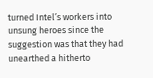turned Intel’s workers into unsung heroes since the suggestion was that they had unearthed a hitherto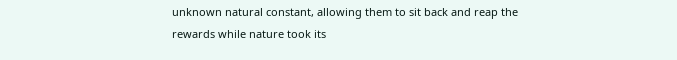unknown natural constant, allowing them to sit back and reap the rewards while nature took its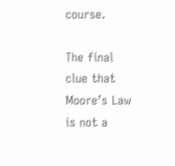course.

The final clue that Moore’s Law is not a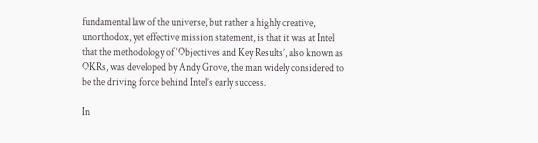fundamental law of the universe, but rather a highly creative, unorthodox, yet effective mission statement, is that it was at Intel that the methodology of ‘Objectives and Key Results’, also known as OKRs, was developed by Andy Grove, the man widely considered to be the driving force behind Intel’s early success.

In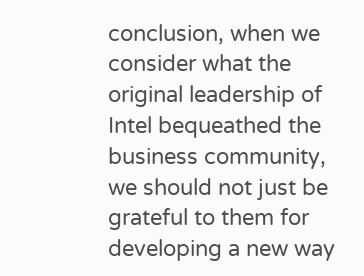conclusion, when we consider what the original leadership of Intel bequeathed the business community, we should not just be grateful to them for developing a new way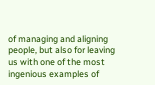of managing and aligning people, but also for leaving us with one of the most ingenious examples of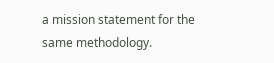a mission statement for the same methodology.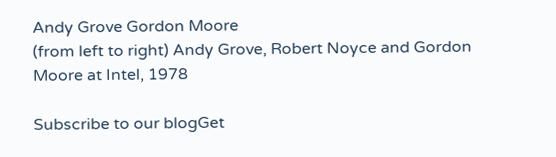Andy Grove Gordon Moore
(from left to right) Andy Grove, Robert Noyce and Gordon Moore at Intel, 1978

Subscribe to our blogGet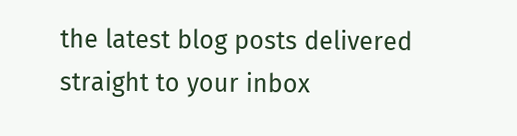the latest blog posts delivered straight to your inbox